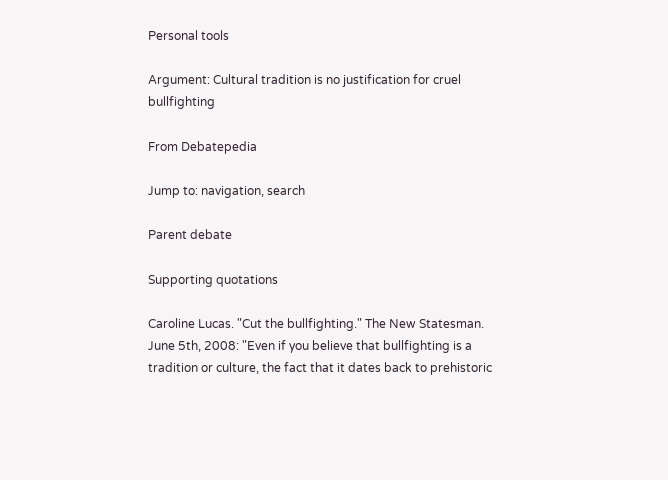Personal tools

Argument: Cultural tradition is no justification for cruel bullfighting

From Debatepedia

Jump to: navigation, search

Parent debate

Supporting quotations

Caroline Lucas. "Cut the bullfighting." The New Statesman. June 5th, 2008: "Even if you believe that bullfighting is a tradition or culture, the fact that it dates back to prehistoric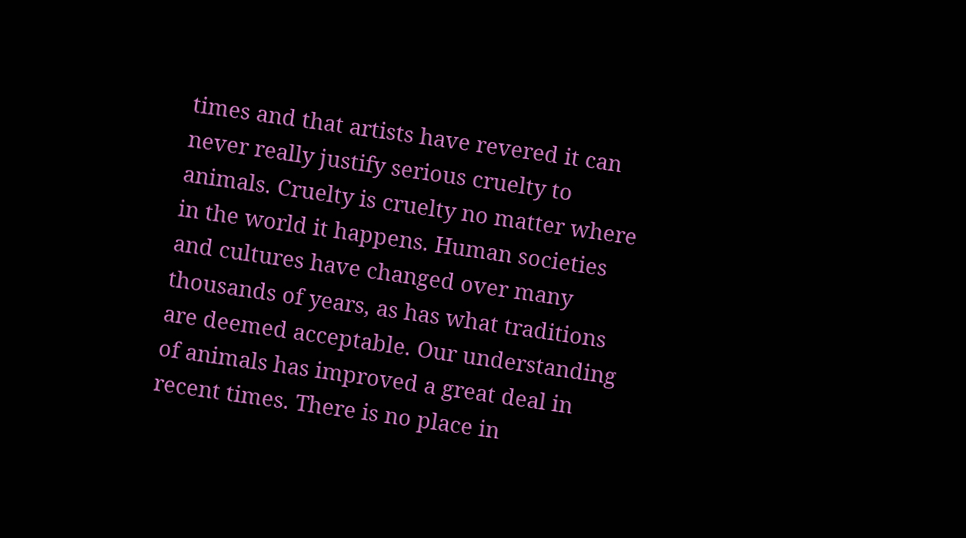times and that artists have revered it can never really justify serious cruelty to animals. Cruelty is cruelty no matter where in the world it happens. Human societies and cultures have changed over many thousands of years, as has what traditions are deemed acceptable. Our understanding of animals has improved a great deal in recent times. There is no place in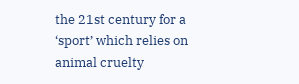the 21st century for a ‘sport’ which relies on animal cruelty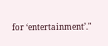for ‘entertainment’."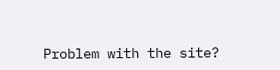Problem with the site?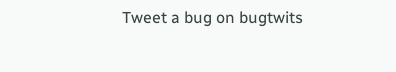Tweet a bug on bugtwits